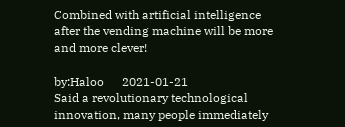Combined with artificial intelligence after the vending machine will be more and more clever!

by:Haloo      2021-01-21
Said a revolutionary technological innovation, many people immediately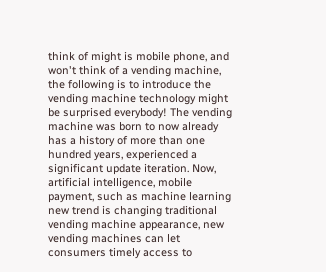think of might is mobile phone, and won't think of a vending machine, the following is to introduce the vending machine technology might be surprised everybody! The vending machine was born to now already has a history of more than one hundred years, experienced a significant update iteration. Now, artificial intelligence, mobile payment, such as machine learning new trend is changing traditional vending machine appearance, new vending machines can let consumers timely access to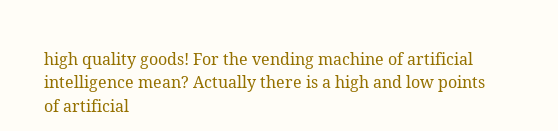high quality goods! For the vending machine of artificial intelligence mean? Actually there is a high and low points of artificial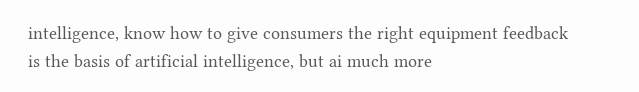intelligence, know how to give consumers the right equipment feedback is the basis of artificial intelligence, but ai much more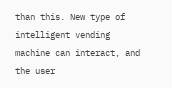than this. New type of intelligent vending machine can interact, and the user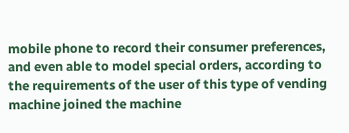mobile phone to record their consumer preferences, and even able to model special orders, according to the requirements of the user of this type of vending machine joined the machine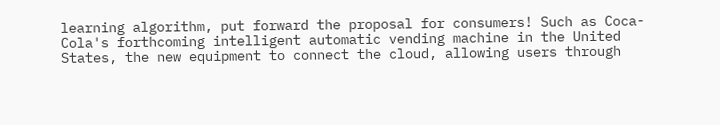learning algorithm, put forward the proposal for consumers! Such as Coca-Cola's forthcoming intelligent automatic vending machine in the United States, the new equipment to connect the cloud, allowing users through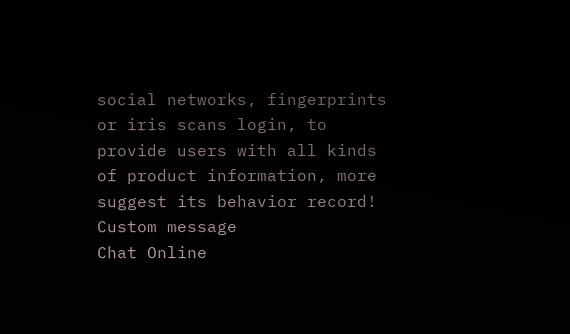social networks, fingerprints or iris scans login, to provide users with all kinds of product information, more suggest its behavior record!
Custom message
Chat Online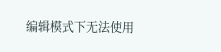编辑模式下无法使用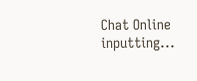Chat Online inputting...